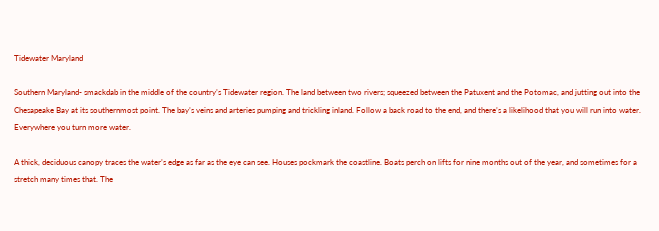Tidewater Maryland

Southern Maryland- smackdab in the middle of the country’s Tidewater region. The land between two rivers; squeezed between the Patuxent and the Potomac, and jutting out into the Chesapeake Bay at its southernmost point. The bay’s veins and arteries pumping and trickling inland. Follow a back road to the end, and there’s a likelihood that you will run into water. Everywhere you turn more water.

A thick, deciduous canopy traces the water’s edge as far as the eye can see. Houses pockmark the coastline. Boats perch on lifts for nine months out of the year, and sometimes for a stretch many times that. The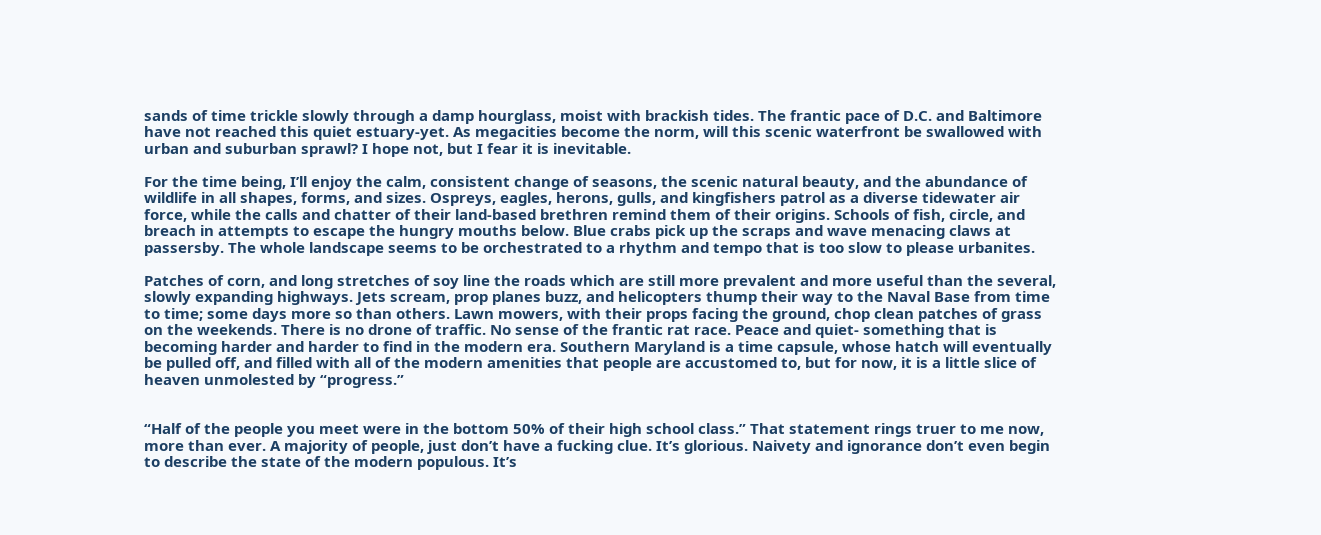sands of time trickle slowly through a damp hourglass, moist with brackish tides. The frantic pace of D.C. and Baltimore have not reached this quiet estuary-yet. As megacities become the norm, will this scenic waterfront be swallowed with urban and suburban sprawl? I hope not, but I fear it is inevitable.

For the time being, I’ll enjoy the calm, consistent change of seasons, the scenic natural beauty, and the abundance of wildlife in all shapes, forms, and sizes. Ospreys, eagles, herons, gulls, and kingfishers patrol as a diverse tidewater air force, while the calls and chatter of their land-based brethren remind them of their origins. Schools of fish, circle, and breach in attempts to escape the hungry mouths below. Blue crabs pick up the scraps and wave menacing claws at passersby. The whole landscape seems to be orchestrated to a rhythm and tempo that is too slow to please urbanites.

Patches of corn, and long stretches of soy line the roads which are still more prevalent and more useful than the several, slowly expanding highways. Jets scream, prop planes buzz, and helicopters thump their way to the Naval Base from time to time; some days more so than others. Lawn mowers, with their props facing the ground, chop clean patches of grass on the weekends. There is no drone of traffic. No sense of the frantic rat race. Peace and quiet- something that is becoming harder and harder to find in the modern era. Southern Maryland is a time capsule, whose hatch will eventually be pulled off, and filled with all of the modern amenities that people are accustomed to, but for now, it is a little slice of heaven unmolested by “progress.”


“Half of the people you meet were in the bottom 50% of their high school class.” That statement rings truer to me now, more than ever. A majority of people, just don’t have a fucking clue. It’s glorious. Naivety and ignorance don’t even begin to describe the state of the modern populous. It’s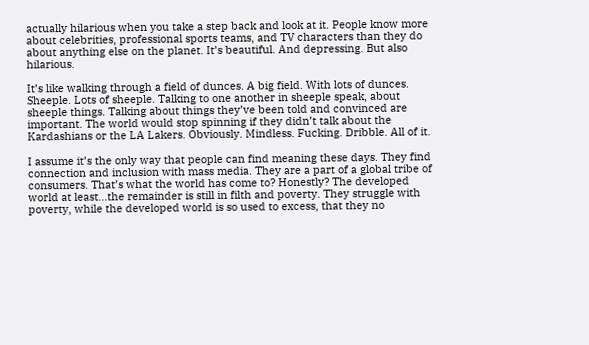actually hilarious when you take a step back and look at it. People know more about celebrities, professional sports teams, and TV characters than they do about anything else on the planet. It’s beautiful. And depressing. But also hilarious.

It’s like walking through a field of dunces. A big field. With lots of dunces. Sheeple. Lots of sheeple. Talking to one another in sheeple speak, about sheeple things. Talking about things they’ve been told and convinced are important. The world would stop spinning if they didn’t talk about the Kardashians or the LA Lakers. Obviously. Mindless. Fucking. Dribble. All of it.

I assume it’s the only way that people can find meaning these days. They find connection and inclusion with mass media. They are a part of a global tribe of consumers. That’s what the world has come to? Honestly? The developed world at least…the remainder is still in filth and poverty. They struggle with poverty, while the developed world is so used to excess, that they no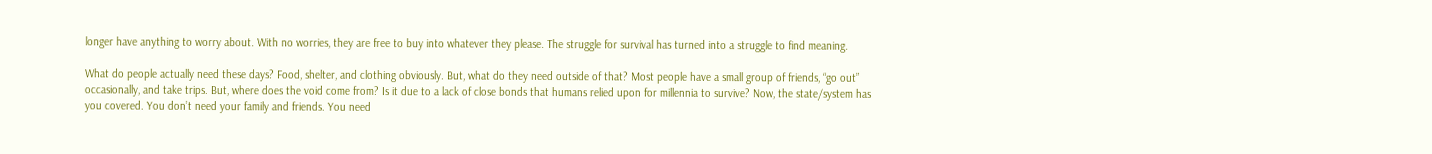longer have anything to worry about. With no worries, they are free to buy into whatever they please. The struggle for survival has turned into a struggle to find meaning.

What do people actually need these days? Food, shelter, and clothing obviously. But, what do they need outside of that? Most people have a small group of friends, “go out” occasionally, and take trips. But, where does the void come from? Is it due to a lack of close bonds that humans relied upon for millennia to survive? Now, the state/system has you covered. You don’t need your family and friends. You need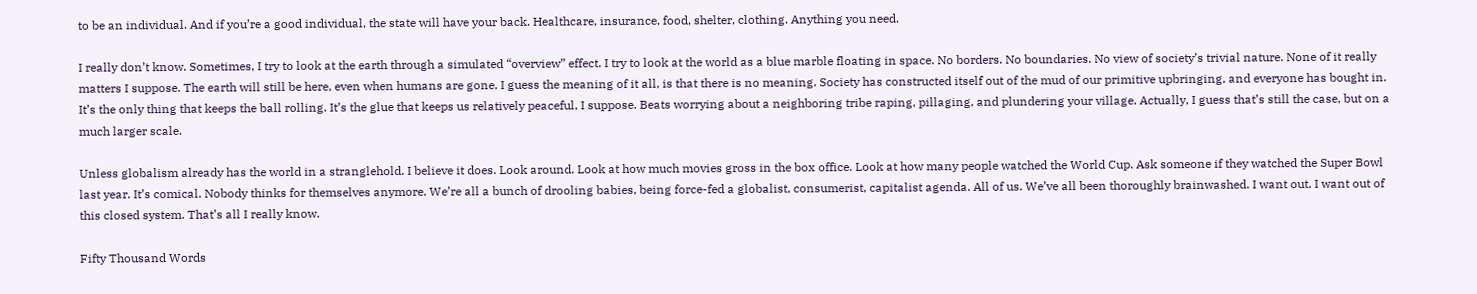to be an individual. And if you’re a good individual, the state will have your back. Healthcare, insurance, food, shelter, clothing. Anything you need.

I really don’t know. Sometimes, I try to look at the earth through a simulated “overview” effect. I try to look at the world as a blue marble floating in space. No borders. No boundaries. No view of society’s trivial nature. None of it really matters I suppose. The earth will still be here, even when humans are gone. I guess the meaning of it all, is that there is no meaning. Society has constructed itself out of the mud of our primitive upbringing, and everyone has bought in. It’s the only thing that keeps the ball rolling. It’s the glue that keeps us relatively peaceful, I suppose. Beats worrying about a neighboring tribe raping, pillaging, and plundering your village. Actually, I guess that’s still the case, but on a much larger scale.

Unless globalism already has the world in a stranglehold. I believe it does. Look around. Look at how much movies gross in the box office. Look at how many people watched the World Cup. Ask someone if they watched the Super Bowl last year. It’s comical. Nobody thinks for themselves anymore. We’re all a bunch of drooling babies, being force-fed a globalist, consumerist, capitalist agenda. All of us. We’ve all been thoroughly brainwashed. I want out. I want out of this closed system. That’s all I really know.

Fifty Thousand Words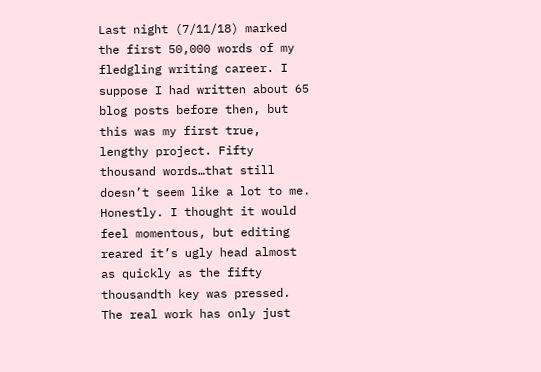Last night (7/11/18) marked the first 50,000 words of my fledgling writing career. I suppose I had written about 65 blog posts before then, but this was my first true, lengthy project. Fifty thousand words…that still doesn’t seem like a lot to me. Honestly. I thought it would feel momentous, but editing reared it’s ugly head almost as quickly as the fifty thousandth key was pressed. The real work has only just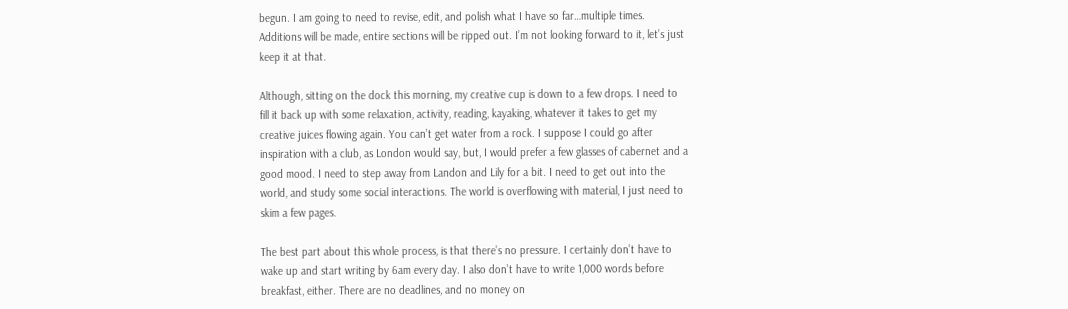begun. I am going to need to revise, edit, and polish what I have so far…multiple times. Additions will be made, entire sections will be ripped out. I’m not looking forward to it, let’s just keep it at that.

Although, sitting on the dock this morning, my creative cup is down to a few drops. I need to fill it back up with some relaxation, activity, reading, kayaking, whatever it takes to get my creative juices flowing again. You can’t get water from a rock. I suppose I could go after inspiration with a club, as London would say, but, I would prefer a few glasses of cabernet and a good mood. I need to step away from Landon and Lily for a bit. I need to get out into the world, and study some social interactions. The world is overflowing with material, I just need to skim a few pages.

The best part about this whole process, is that there’s no pressure. I certainly don’t have to wake up and start writing by 6am every day. I also don’t have to write 1,000 words before breakfast, either. There are no deadlines, and no money on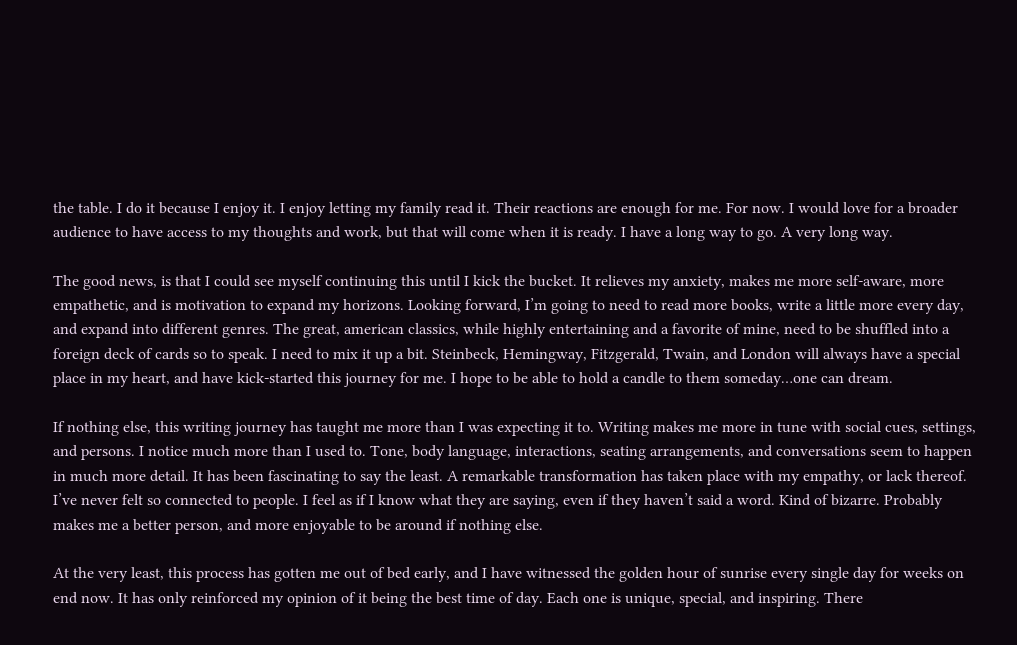the table. I do it because I enjoy it. I enjoy letting my family read it. Their reactions are enough for me. For now. I would love for a broader audience to have access to my thoughts and work, but that will come when it is ready. I have a long way to go. A very long way.

The good news, is that I could see myself continuing this until I kick the bucket. It relieves my anxiety, makes me more self-aware, more empathetic, and is motivation to expand my horizons. Looking forward, I’m going to need to read more books, write a little more every day, and expand into different genres. The great, american classics, while highly entertaining and a favorite of mine, need to be shuffled into a foreign deck of cards so to speak. I need to mix it up a bit. Steinbeck, Hemingway, Fitzgerald, Twain, and London will always have a special place in my heart, and have kick-started this journey for me. I hope to be able to hold a candle to them someday…one can dream.

If nothing else, this writing journey has taught me more than I was expecting it to. Writing makes me more in tune with social cues, settings, and persons. I notice much more than I used to. Tone, body language, interactions, seating arrangements, and conversations seem to happen in much more detail. It has been fascinating to say the least. A remarkable transformation has taken place with my empathy, or lack thereof. I’ve never felt so connected to people. I feel as if I know what they are saying, even if they haven’t said a word. Kind of bizarre. Probably makes me a better person, and more enjoyable to be around if nothing else.

At the very least, this process has gotten me out of bed early, and I have witnessed the golden hour of sunrise every single day for weeks on end now. It has only reinforced my opinion of it being the best time of day. Each one is unique, special, and inspiring. There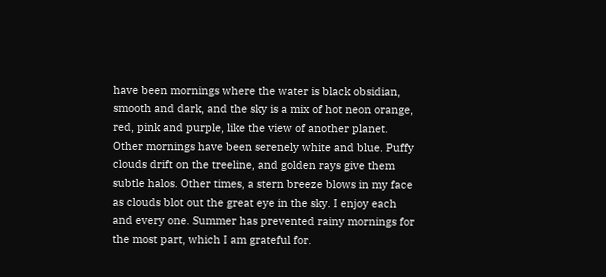have been mornings where the water is black obsidian, smooth and dark, and the sky is a mix of hot neon orange, red, pink and purple, like the view of another planet. Other mornings have been serenely white and blue. Puffy clouds drift on the treeline, and golden rays give them subtle halos. Other times, a stern breeze blows in my face as clouds blot out the great eye in the sky. I enjoy each and every one. Summer has prevented rainy mornings for the most part, which I am grateful for.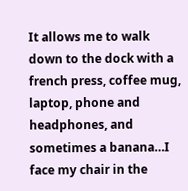It allows me to walk down to the dock with a french press, coffee mug, laptop, phone and headphones, and sometimes a banana…I face my chair in the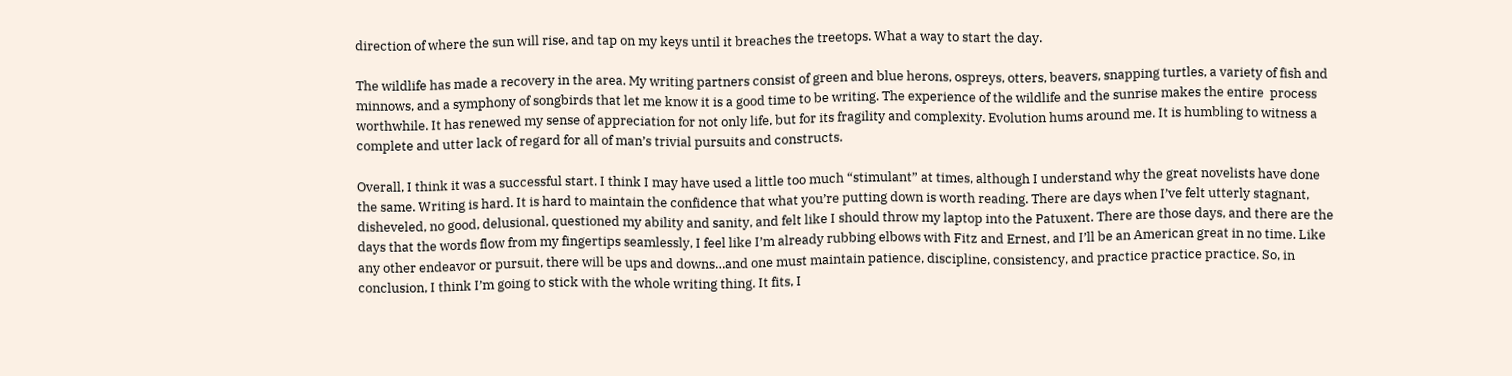direction of where the sun will rise, and tap on my keys until it breaches the treetops. What a way to start the day.

The wildlife has made a recovery in the area. My writing partners consist of green and blue herons, ospreys, otters, beavers, snapping turtles, a variety of fish and minnows, and a symphony of songbirds that let me know it is a good time to be writing. The experience of the wildlife and the sunrise makes the entire  process worthwhile. It has renewed my sense of appreciation for not only life, but for its fragility and complexity. Evolution hums around me. It is humbling to witness a complete and utter lack of regard for all of man’s trivial pursuits and constructs.

Overall, I think it was a successful start. I think I may have used a little too much “stimulant” at times, although I understand why the great novelists have done the same. Writing is hard. It is hard to maintain the confidence that what you’re putting down is worth reading. There are days when I’ve felt utterly stagnant, disheveled, no good, delusional, questioned my ability and sanity, and felt like I should throw my laptop into the Patuxent. There are those days, and there are the days that the words flow from my fingertips seamlessly, I feel like I’m already rubbing elbows with Fitz and Ernest, and I’ll be an American great in no time. Like any other endeavor or pursuit, there will be ups and downs…and one must maintain patience, discipline, consistency, and practice practice practice. So, in conclusion, I think I’m going to stick with the whole writing thing. It fits, I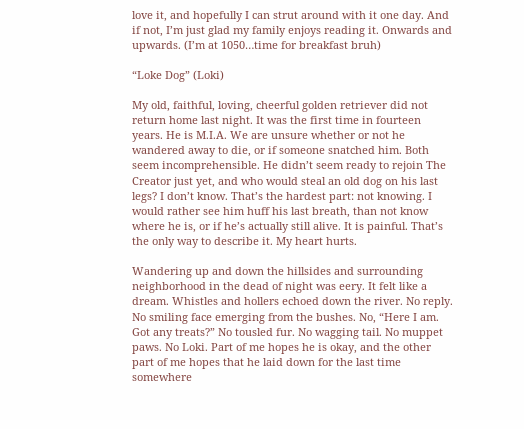love it, and hopefully I can strut around with it one day. And if not, I’m just glad my family enjoys reading it. Onwards and upwards. (I’m at 1050…time for breakfast bruh)

“Loke Dog” (Loki)

My old, faithful, loving, cheerful golden retriever did not return home last night. It was the first time in fourteen years. He is M.I.A. We are unsure whether or not he wandered away to die, or if someone snatched him. Both seem incomprehensible. He didn’t seem ready to rejoin The Creator just yet, and who would steal an old dog on his last legs? I don’t know. That’s the hardest part: not knowing. I would rather see him huff his last breath, than not know where he is, or if he’s actually still alive. It is painful. That’s the only way to describe it. My heart hurts.

Wandering up and down the hillsides and surrounding neighborhood in the dead of night was eery. It felt like a dream. Whistles and hollers echoed down the river. No reply. No smiling face emerging from the bushes. No, “Here I am. Got any treats?” No tousled fur. No wagging tail. No muppet paws. No Loki. Part of me hopes he is okay, and the other part of me hopes that he laid down for the last time somewhere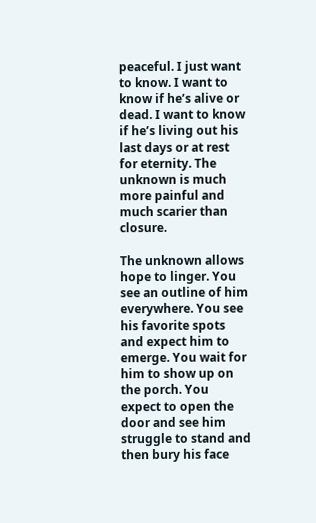peaceful. I just want to know. I want to know if he’s alive or dead. I want to know if he’s living out his last days or at rest for eternity. The unknown is much more painful and much scarier than closure.

The unknown allows hope to linger. You see an outline of him everywhere. You see his favorite spots and expect him to emerge. You wait for him to show up on the porch. You expect to open the door and see him struggle to stand and then bury his face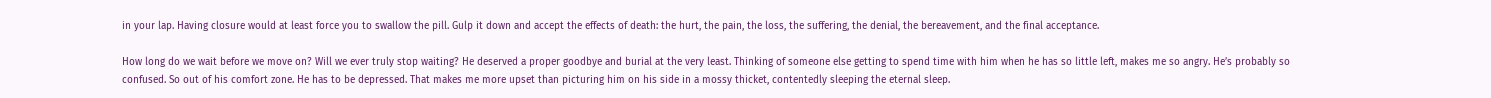in your lap. Having closure would at least force you to swallow the pill. Gulp it down and accept the effects of death: the hurt, the pain, the loss, the suffering, the denial, the bereavement, and the final acceptance.

How long do we wait before we move on? Will we ever truly stop waiting? He deserved a proper goodbye and burial at the very least. Thinking of someone else getting to spend time with him when he has so little left, makes me so angry. He’s probably so confused. So out of his comfort zone. He has to be depressed. That makes me more upset than picturing him on his side in a mossy thicket, contentedly sleeping the eternal sleep.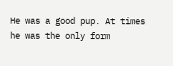He was a good pup. At times he was the only form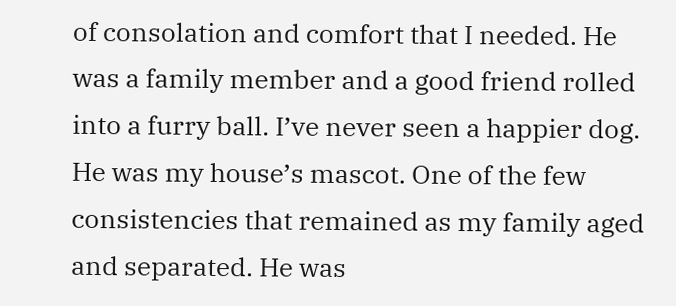of consolation and comfort that I needed. He was a family member and a good friend rolled into a furry ball. I’ve never seen a happier dog. He was my house’s mascot. One of the few consistencies that remained as my family aged and separated. He was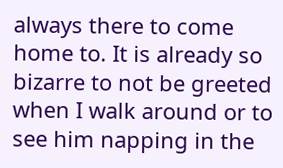always there to come home to. It is already so bizarre to not be greeted when I walk around or to see him napping in the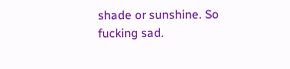shade or sunshine. So fucking sad.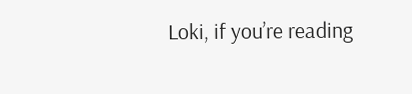Loki, if you’re reading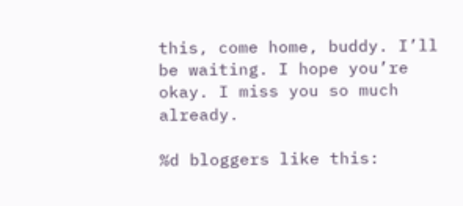this, come home, buddy. I’ll be waiting. I hope you’re okay. I miss you so much already.

%d bloggers like this: